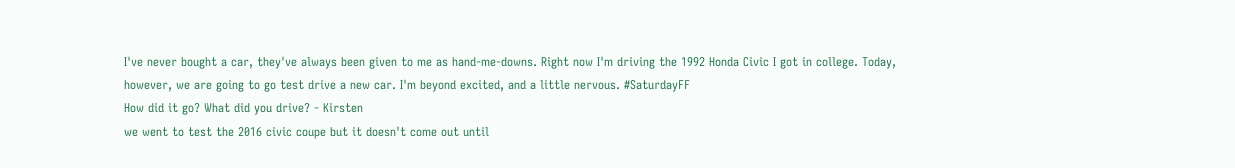I've never bought a car, they've always been given to me as hand-me-downs. Right now I'm driving the 1992 Honda Civic I got in college. Today, however, we are going to go test drive a new car. I'm beyond excited, and a little nervous. #SaturdayFF
How did it go? What did you drive? - Kirsten
we went to test the 2016 civic coupe but it doesn't come out until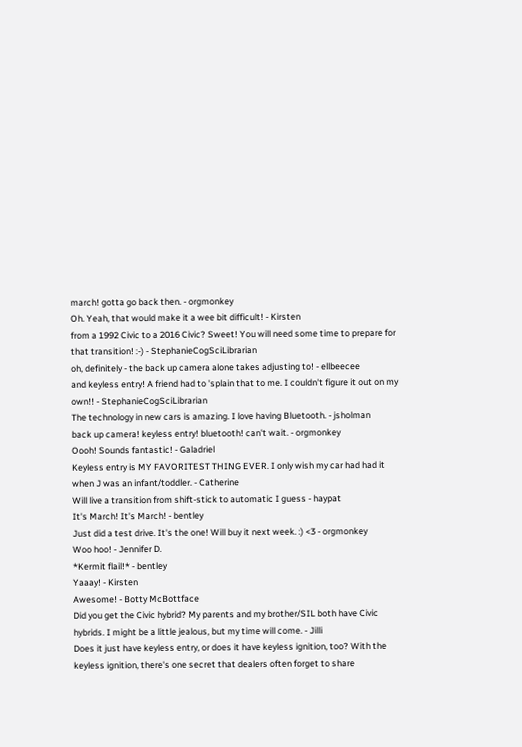march! gotta go back then. - orgmonkey
Oh. Yeah, that would make it a wee bit difficult! - Kirsten
from a 1992 Civic to a 2016 Civic? Sweet! You will need some time to prepare for that transition! :-) - StephanieCogSciLibrarian
oh, definitely - the back up camera alone takes adjusting to! - ellbeecee
and keyless entry! A friend had to 'splain that to me. I couldn't figure it out on my own!! - StephanieCogSciLibrarian
The technology in new cars is amazing. I love having Bluetooth. - jsholman
back up camera! keyless entry! bluetooth! can't wait. - orgmonkey
Oooh! Sounds fantastic! - Galadriel
Keyless entry is MY FAVORITEST THING EVER. I only wish my car had had it when J was an infant/toddler. - Catherine
Will live a transition from shift-stick to automatic I guess - haypat
It's March! It's March! - bentley
Just did a test drive. It's the one! Will buy it next week. :) <3 - orgmonkey
Woo hoo! - Jennifer D.
*Kermit flail!* - bentley
Yaaay! - Kirsten
Awesome! - Botty McBottface
Did you get the Civic hybrid? My parents and my brother/SIL both have Civic hybrids. I might be a little jealous, but my time will come. - Jilli
Does it just have keyless entry, or does it have keyless ignition, too? With the keyless ignition, there's one secret that dealers often forget to share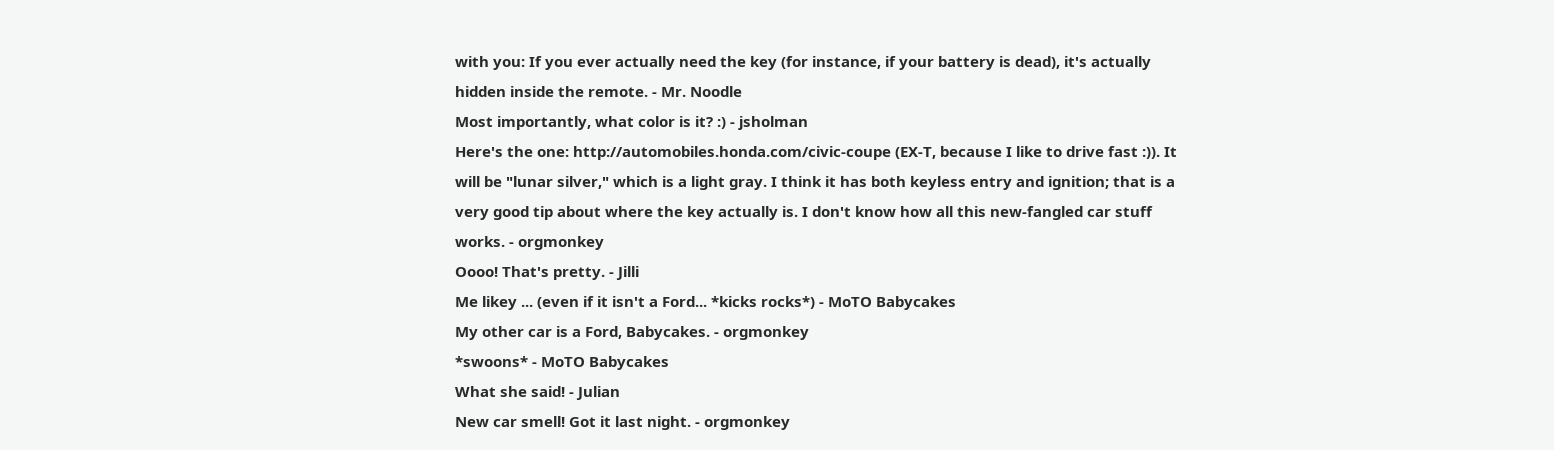with you: If you ever actually need the key (for instance, if your battery is dead), it's actually hidden inside the remote. - Mr. Noodle
Most importantly, what color is it? :) - jsholman
Here's the one: http://automobiles.honda.com/civic-coupe (EX-T, because I like to drive fast :)). It will be "lunar silver," which is a light gray. I think it has both keyless entry and ignition; that is a very good tip about where the key actually is. I don't know how all this new-fangled car stuff works. - orgmonkey
Oooo! That's pretty. - Jilli
Me likey ... (even if it isn't a Ford... *kicks rocks*) - MoTO Babycakes
My other car is a Ford, Babycakes. - orgmonkey
*swoons* - MoTO Babycakes
What she said! - Julian
New car smell! Got it last night. - orgmonkey